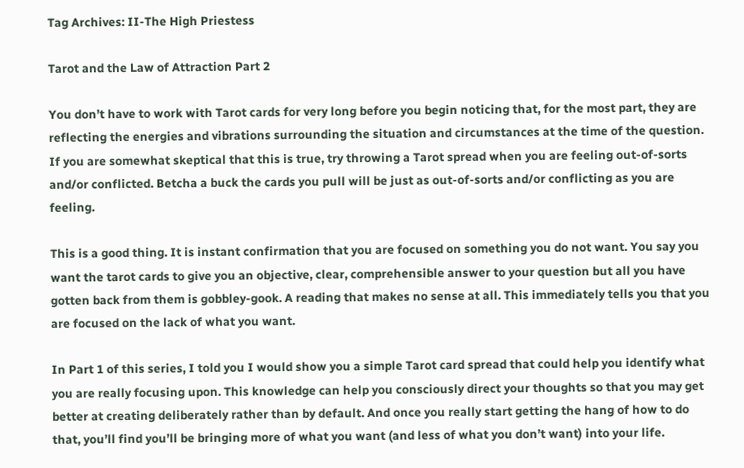Tag Archives: II-The High Priestess

Tarot and the Law of Attraction Part 2

You don’t have to work with Tarot cards for very long before you begin noticing that, for the most part, they are reflecting the energies and vibrations surrounding the situation and circumstances at the time of the question. If you are somewhat skeptical that this is true, try throwing a Tarot spread when you are feeling out-of-sorts and/or conflicted. Betcha a buck the cards you pull will be just as out-of-sorts and/or conflicting as you are feeling.

This is a good thing. It is instant confirmation that you are focused on something you do not want. You say you want the tarot cards to give you an objective, clear, comprehensible answer to your question but all you have gotten back from them is gobbley-gook. A reading that makes no sense at all. This immediately tells you that you are focused on the lack of what you want.

In Part 1 of this series, I told you I would show you a simple Tarot card spread that could help you identify what you are really focusing upon. This knowledge can help you consciously direct your thoughts so that you may get better at creating deliberately rather than by default. And once you really start getting the hang of how to do that, you’ll find you’ll be bringing more of what you want (and less of what you don’t want) into your life.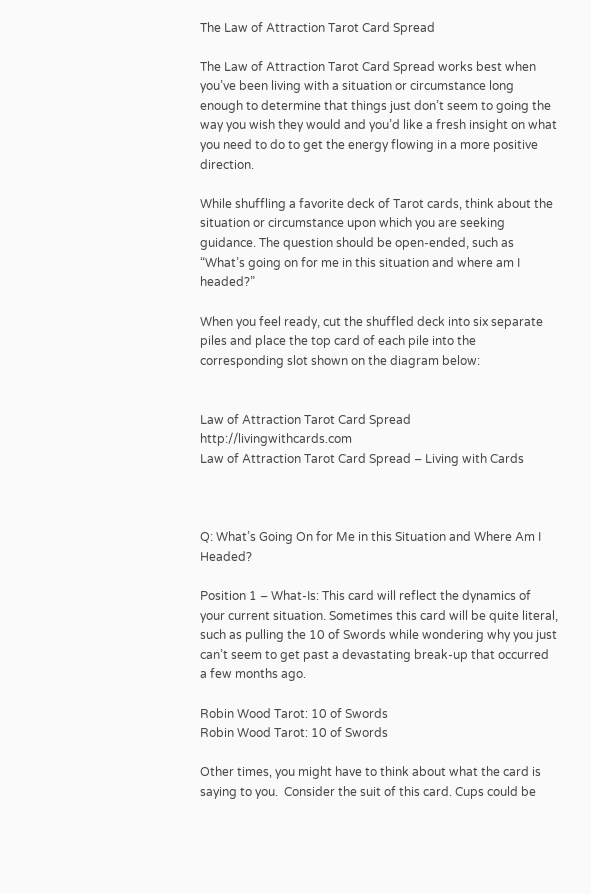The Law of Attraction Tarot Card Spread

The Law of Attraction Tarot Card Spread works best when you’ve been living with a situation or circumstance long enough to determine that things just don’t seem to going the way you wish they would and you’d like a fresh insight on what you need to do to get the energy flowing in a more positive direction.

While shuffling a favorite deck of Tarot cards, think about the situation or circumstance upon which you are seeking guidance. The question should be open-ended, such as “What’s going on for me in this situation and where am I headed?”

When you feel ready, cut the shuffled deck into six separate piles and place the top card of each pile into the corresponding slot shown on the diagram below:


Law of Attraction Tarot Card Spread http://livingwithcards.com
Law of Attraction Tarot Card Spread – Living with Cards



Q: What’s Going On for Me in this Situation and Where Am I Headed?

Position 1 – What-Is: This card will reflect the dynamics of your current situation. Sometimes this card will be quite literal, such as pulling the 10 of Swords while wondering why you just can’t seem to get past a devastating break-up that occurred a few months ago.

Robin Wood Tarot: 10 of Swords
Robin Wood Tarot: 10 of Swords

Other times, you might have to think about what the card is saying to you.  Consider the suit of this card. Cups could be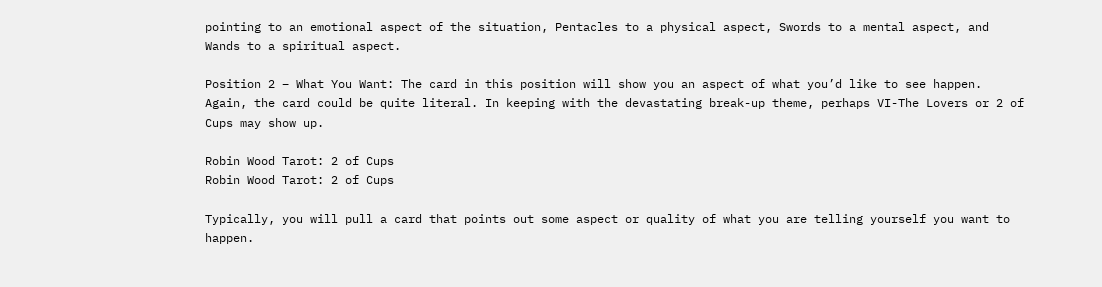pointing to an emotional aspect of the situation, Pentacles to a physical aspect, Swords to a mental aspect, and Wands to a spiritual aspect.

Position 2 – What You Want: The card in this position will show you an aspect of what you’d like to see happen. Again, the card could be quite literal. In keeping with the devastating break-up theme, perhaps VI-The Lovers or 2 of Cups may show up.

Robin Wood Tarot: 2 of Cups
Robin Wood Tarot: 2 of Cups

Typically, you will pull a card that points out some aspect or quality of what you are telling yourself you want to happen.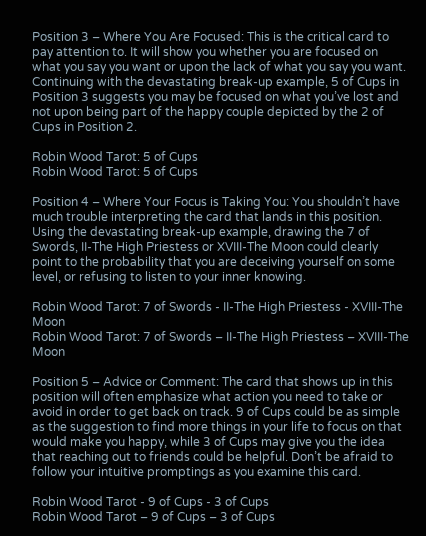Position 3 – Where You Are Focused: This is the critical card to pay attention to. It will show you whether you are focused on what you say you want or upon the lack of what you say you want. Continuing with the devastating break-up example, 5 of Cups in Position 3 suggests you may be focused on what you’ve lost and not upon being part of the happy couple depicted by the 2 of Cups in Position 2.

Robin Wood Tarot: 5 of Cups
Robin Wood Tarot: 5 of Cups

Position 4 – Where Your Focus is Taking You: You shouldn’t have much trouble interpreting the card that lands in this position. Using the devastating break-up example, drawing the 7 of Swords, II-The High Priestess or XVIII-The Moon could clearly point to the probability that you are deceiving yourself on some level, or refusing to listen to your inner knowing.

Robin Wood Tarot: 7 of Swords - II-The High Priestess - XVIII-The Moon
Robin Wood Tarot: 7 of Swords – II-The High Priestess – XVIII-The Moon

Position 5 – Advice or Comment: The card that shows up in this position will often emphasize what action you need to take or avoid in order to get back on track. 9 of Cups could be as simple as the suggestion to find more things in your life to focus on that would make you happy, while 3 of Cups may give you the idea that reaching out to friends could be helpful. Don’t be afraid to follow your intuitive promptings as you examine this card.

Robin Wood Tarot - 9 of Cups - 3 of Cups
Robin Wood Tarot – 9 of Cups – 3 of Cups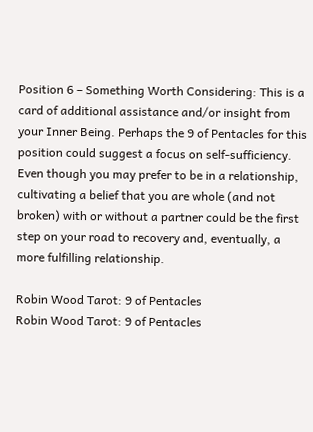Position 6 – Something Worth Considering: This is a card of additional assistance and/or insight from your Inner Being. Perhaps the 9 of Pentacles for this position could suggest a focus on self-sufficiency. Even though you may prefer to be in a relationship, cultivating a belief that you are whole (and not broken) with or without a partner could be the first step on your road to recovery and, eventually, a more fulfilling relationship.

Robin Wood Tarot: 9 of Pentacles
Robin Wood Tarot: 9 of Pentacles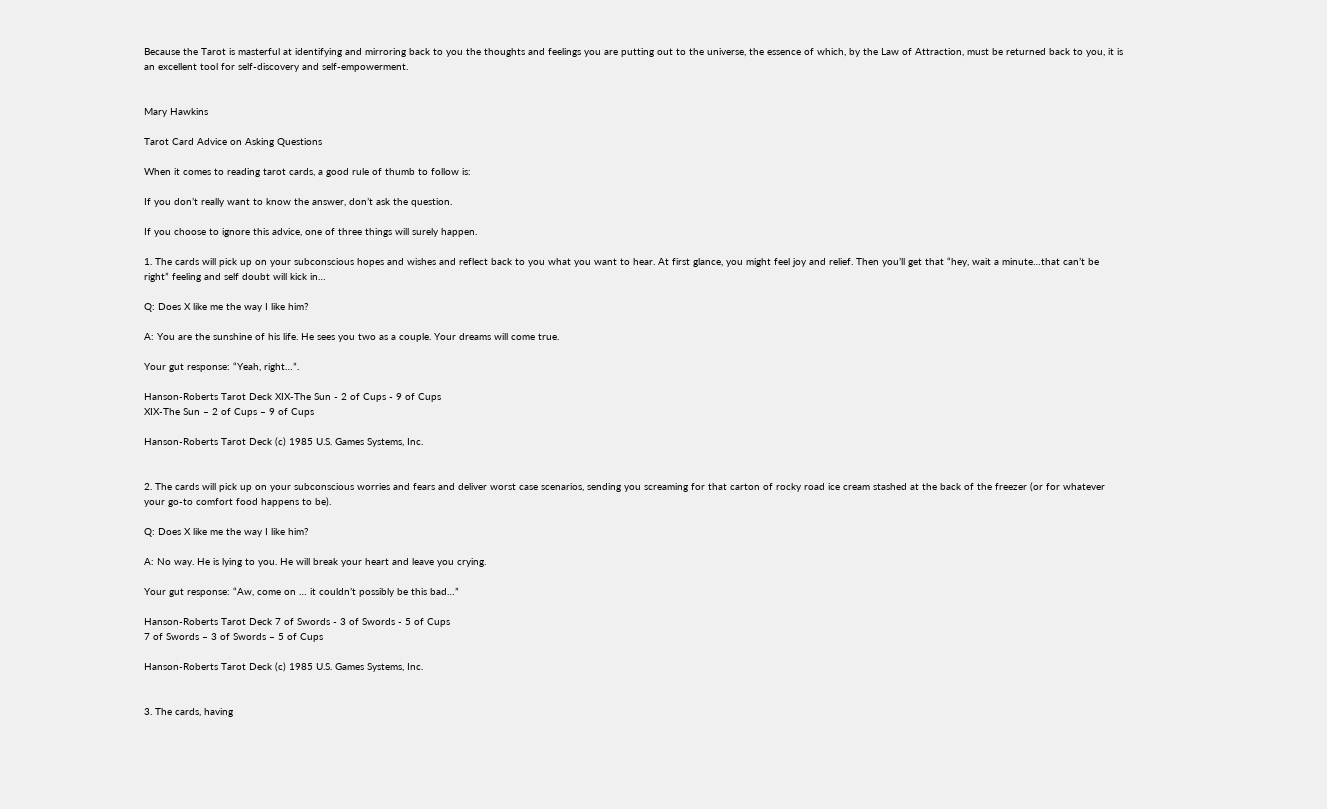Because the Tarot is masterful at identifying and mirroring back to you the thoughts and feelings you are putting out to the universe, the essence of which, by the Law of Attraction, must be returned back to you, it is an excellent tool for self-discovery and self-empowerment.


Mary Hawkins

Tarot Card Advice on Asking Questions

When it comes to reading tarot cards, a good rule of thumb to follow is:

If you don’t really want to know the answer, don’t ask the question.

If you choose to ignore this advice, one of three things will surely happen.

1. The cards will pick up on your subconscious hopes and wishes and reflect back to you what you want to hear. At first glance, you might feel joy and relief. Then you’ll get that “hey, wait a minute…that can’t be right” feeling and self doubt will kick in…

Q: Does X like me the way I like him?

A: You are the sunshine of his life. He sees you two as a couple. Your dreams will come true.

Your gut response: “Yeah, right…”.

Hanson-Roberts Tarot Deck XIX-The Sun - 2 of Cups - 9 of Cups
XIX-The Sun – 2 of Cups – 9 of Cups

Hanson-Roberts Tarot Deck (c) 1985 U.S. Games Systems, Inc.


2. The cards will pick up on your subconscious worries and fears and deliver worst case scenarios, sending you screaming for that carton of rocky road ice cream stashed at the back of the freezer (or for whatever your go-to comfort food happens to be).

Q: Does X like me the way I like him?

A: No way. He is lying to you. He will break your heart and leave you crying.

Your gut response: “Aw, come on … it couldn’t possibly be this bad…”

Hanson-Roberts Tarot Deck 7 of Swords - 3 of Swords - 5 of Cups
7 of Swords – 3 of Swords – 5 of Cups

Hanson-Roberts Tarot Deck (c) 1985 U.S. Games Systems, Inc.


3. The cards, having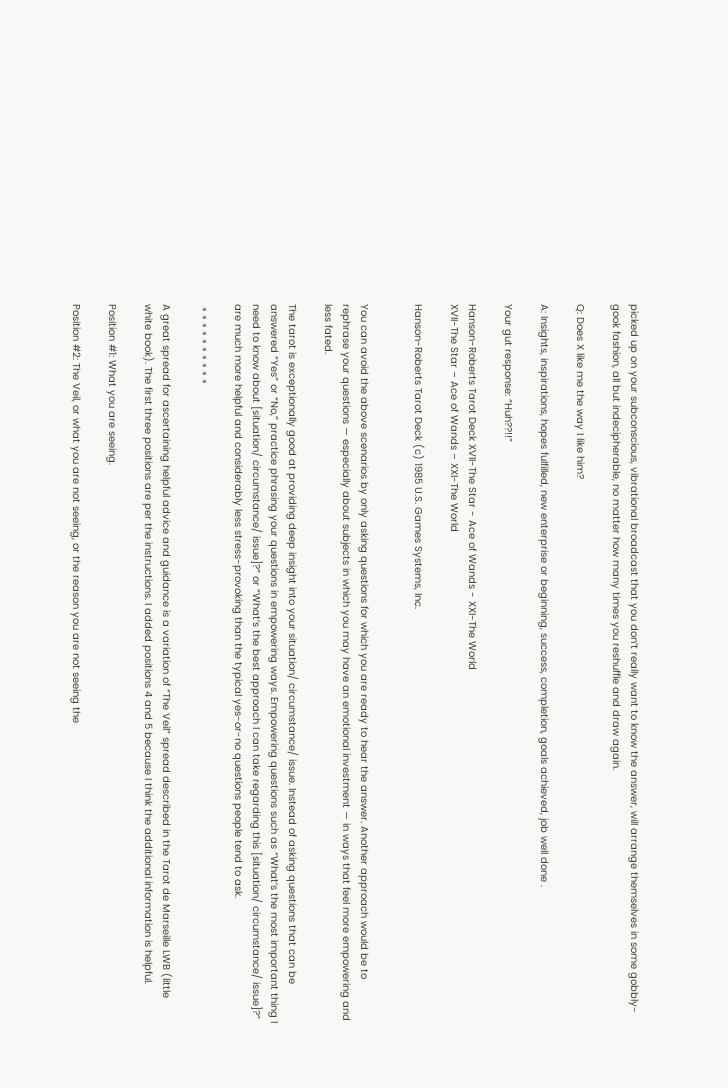picked up on your subconscious, vibrational broadcast that you don’t really want to know the answer, will arrange themselves in some gobbly-gook fashion, all but indecipherable, no matter how many times you reshuffle and draw again.

Q: Does X like me the way I like him?

A: Insights, inspirations, hopes fulfilled, new enterprise or beginning, success, completion, goals achieved, job well done .

Your gut response: “Huh??!!”

Hanson-Roberts Tarot Deck XVII-The Star - Ace of Wands - XXI-The World
XVII-The Star – Ace of Wands – XXI-The World

Hanson-Roberts Tarot Deck (c) 1985 U.S. Games Systems, Inc.


You can avoid the above scenarios by only asking questions for which you are ready to hear the answer. Another approach would be to rephrase your questions — especially about subjects in which you may have an emotional investment — in ways that feel more empowering and less fated.

The tarot is exceptionally good at providing deep insight into your situation/ circumstance/ issue. Instead of asking questions that can be answered “Yes” or “No,” practice phrasing your questions in empowering ways. Empowering questions such as “What’s the most important thing I need to know about [situation/ circumstance/ issue]?” or “What’s the best approach I can take regarding this [situation/ circumstance/ issue]?” are much more helpful and considerably less stress-provoking than the typical yes-or-no questions people tend to ask.

 * * * * * * * * * *

A great spread for ascertaining helpful advice and guidance is a variation of “The Veil” spread described in the Tarot de Marseille LWB (little white book). The first three positions are per the instructions. I added positions 4 and 5 because I think the additional information is helpful.

Position #1: What you are seeing.

Position #2: The Veil, or what you are not seeing, or the reason you are not seeing the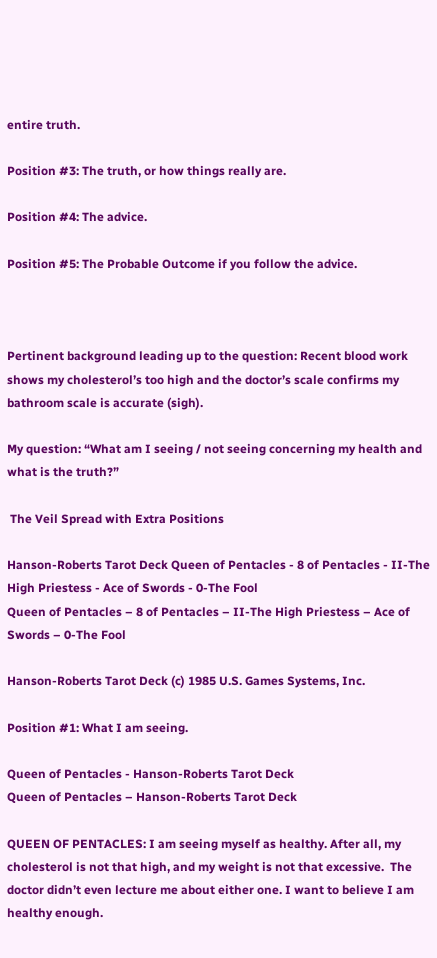entire truth.

Position #3: The truth, or how things really are.

Position #4: The advice.

Position #5: The Probable Outcome if you follow the advice.



Pertinent background leading up to the question: Recent blood work shows my cholesterol’s too high and the doctor’s scale confirms my bathroom scale is accurate (sigh).

My question: “What am I seeing / not seeing concerning my health and what is the truth?”

 The Veil Spread with Extra Positions

Hanson-Roberts Tarot Deck Queen of Pentacles - 8 of Pentacles - II-The High Priestess - Ace of Swords - 0-The Fool
Queen of Pentacles – 8 of Pentacles – II-The High Priestess – Ace of Swords – 0-The Fool

Hanson-Roberts Tarot Deck (c) 1985 U.S. Games Systems, Inc.

Position #1: What I am seeing.

Queen of Pentacles - Hanson-Roberts Tarot Deck
Queen of Pentacles – Hanson-Roberts Tarot Deck

QUEEN OF PENTACLES: I am seeing myself as healthy. After all, my cholesterol is not that high, and my weight is not that excessive.  The doctor didn’t even lecture me about either one. I want to believe I am healthy enough.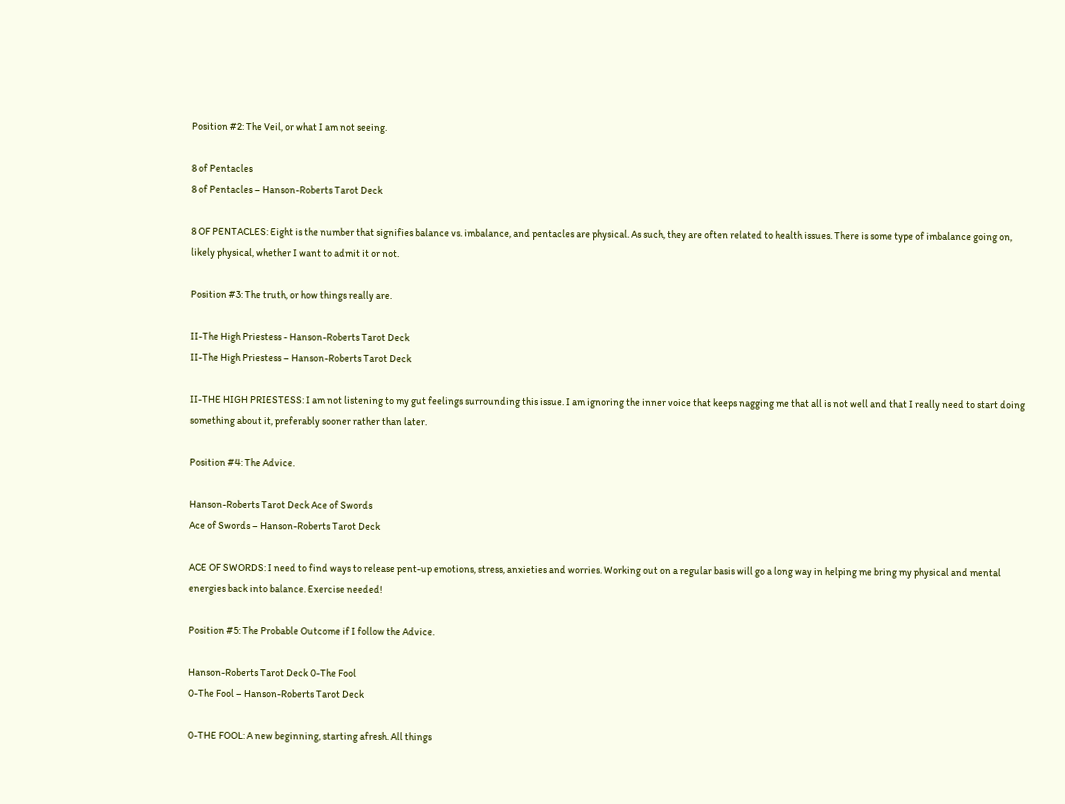Position #2: The Veil, or what I am not seeing.

8 of Pentacles
8 of Pentacles – Hanson-Roberts Tarot Deck

8 OF PENTACLES: Eight is the number that signifies balance vs. imbalance, and pentacles are physical. As such, they are often related to health issues. There is some type of imbalance going on, likely physical, whether I want to admit it or not.

Position #3: The truth, or how things really are.

II-The High Priestess - Hanson-Roberts Tarot Deck
II-The High Priestess – Hanson-Roberts Tarot Deck

II-THE HIGH PRIESTESS: I am not listening to my gut feelings surrounding this issue. I am ignoring the inner voice that keeps nagging me that all is not well and that I really need to start doing something about it, preferably sooner rather than later.

Position #4: The Advice.

Hanson-Roberts Tarot Deck Ace of Swords
Ace of Swords – Hanson-Roberts Tarot Deck

ACE OF SWORDS: I need to find ways to release pent-up emotions, stress, anxieties and worries. Working out on a regular basis will go a long way in helping me bring my physical and mental energies back into balance. Exercise needed!

Position #5: The Probable Outcome if I follow the Advice.

Hanson-Roberts Tarot Deck 0-The Fool
0-The Fool – Hanson-Roberts Tarot Deck

0-THE FOOL: A new beginning, starting afresh. All things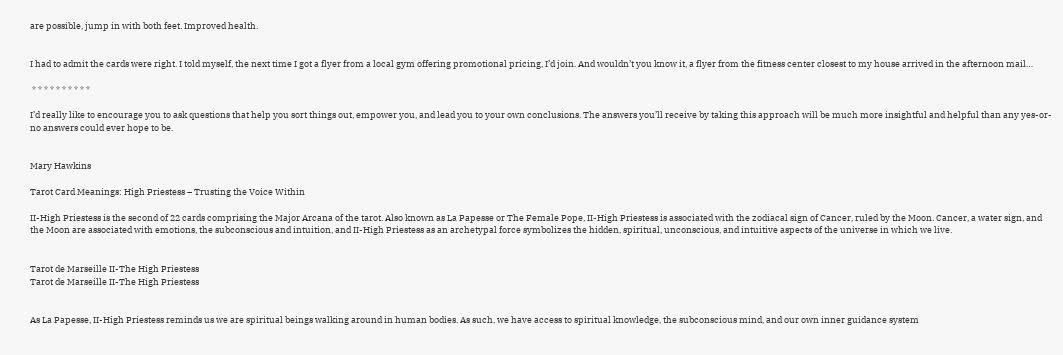are possible, jump in with both feet. Improved health.


I had to admit the cards were right. I told myself, the next time I got a flyer from a local gym offering promotional pricing, I’d join. And wouldn’t you know it, a flyer from the fitness center closest to my house arrived in the afternoon mail…

 * * * * * * * * * *

I’d really like to encourage you to ask questions that help you sort things out, empower you, and lead you to your own conclusions. The answers you’ll receive by taking this approach will be much more insightful and helpful than any yes-or-no answers could ever hope to be.


Mary Hawkins

Tarot Card Meanings: High Priestess – Trusting the Voice Within

II-High Priestess is the second of 22 cards comprising the Major Arcana of the tarot. Also known as La Papesse or The Female Pope, II-High Priestess is associated with the zodiacal sign of Cancer, ruled by the Moon. Cancer, a water sign, and the Moon are associated with emotions, the subconscious and intuition, and II-High Priestess as an archetypal force symbolizes the hidden, spiritual, unconscious, and intuitive aspects of the universe in which we live.


Tarot de Marseille II-The High Priestess
Tarot de Marseille II-The High Priestess


As La Papesse, II-High Priestess reminds us we are spiritual beings walking around in human bodies. As such, we have access to spiritual knowledge, the subconscious mind, and our own inner guidance system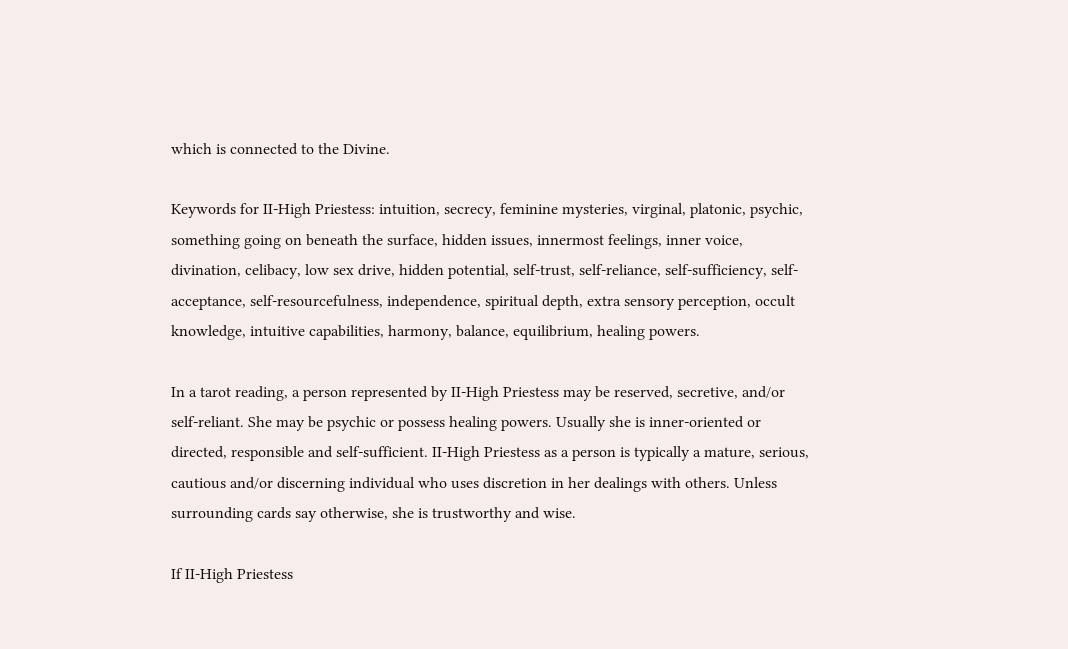which is connected to the Divine.

Keywords for II-High Priestess: intuition, secrecy, feminine mysteries, virginal, platonic, psychic, something going on beneath the surface, hidden issues, innermost feelings, inner voice, divination, celibacy, low sex drive, hidden potential, self-trust, self-reliance, self-sufficiency, self- acceptance, self-resourcefulness, independence, spiritual depth, extra sensory perception, occult knowledge, intuitive capabilities, harmony, balance, equilibrium, healing powers.

In a tarot reading, a person represented by II-High Priestess may be reserved, secretive, and/or self-reliant. She may be psychic or possess healing powers. Usually she is inner-oriented or directed, responsible and self-sufficient. II-High Priestess as a person is typically a mature, serious, cautious and/or discerning individual who uses discretion in her dealings with others. Unless surrounding cards say otherwise, she is trustworthy and wise.

If II-High Priestess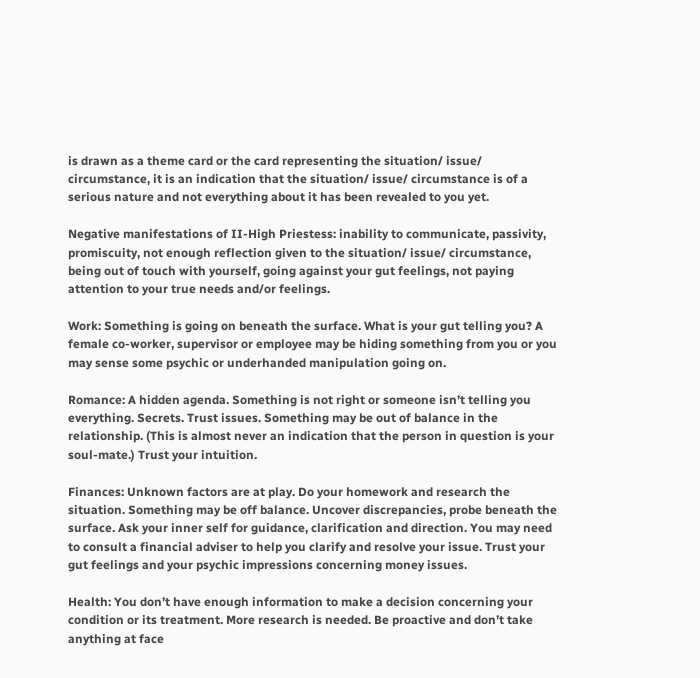is drawn as a theme card or the card representing the situation/ issue/ circumstance, it is an indication that the situation/ issue/ circumstance is of a serious nature and not everything about it has been revealed to you yet.

Negative manifestations of II-High Priestess: inability to communicate, passivity, promiscuity, not enough reflection given to the situation/ issue/ circumstance, being out of touch with yourself, going against your gut feelings, not paying attention to your true needs and/or feelings.

Work: Something is going on beneath the surface. What is your gut telling you? A female co-worker, supervisor or employee may be hiding something from you or you may sense some psychic or underhanded manipulation going on.

Romance: A hidden agenda. Something is not right or someone isn’t telling you everything. Secrets. Trust issues. Something may be out of balance in the relationship. (This is almost never an indication that the person in question is your soul-mate.) Trust your intuition.

Finances: Unknown factors are at play. Do your homework and research the situation. Something may be off balance. Uncover discrepancies, probe beneath the surface. Ask your inner self for guidance, clarification and direction. You may need to consult a financial adviser to help you clarify and resolve your issue. Trust your gut feelings and your psychic impressions concerning money issues.

Health: You don’t have enough information to make a decision concerning your condition or its treatment. More research is needed. Be proactive and don’t take anything at face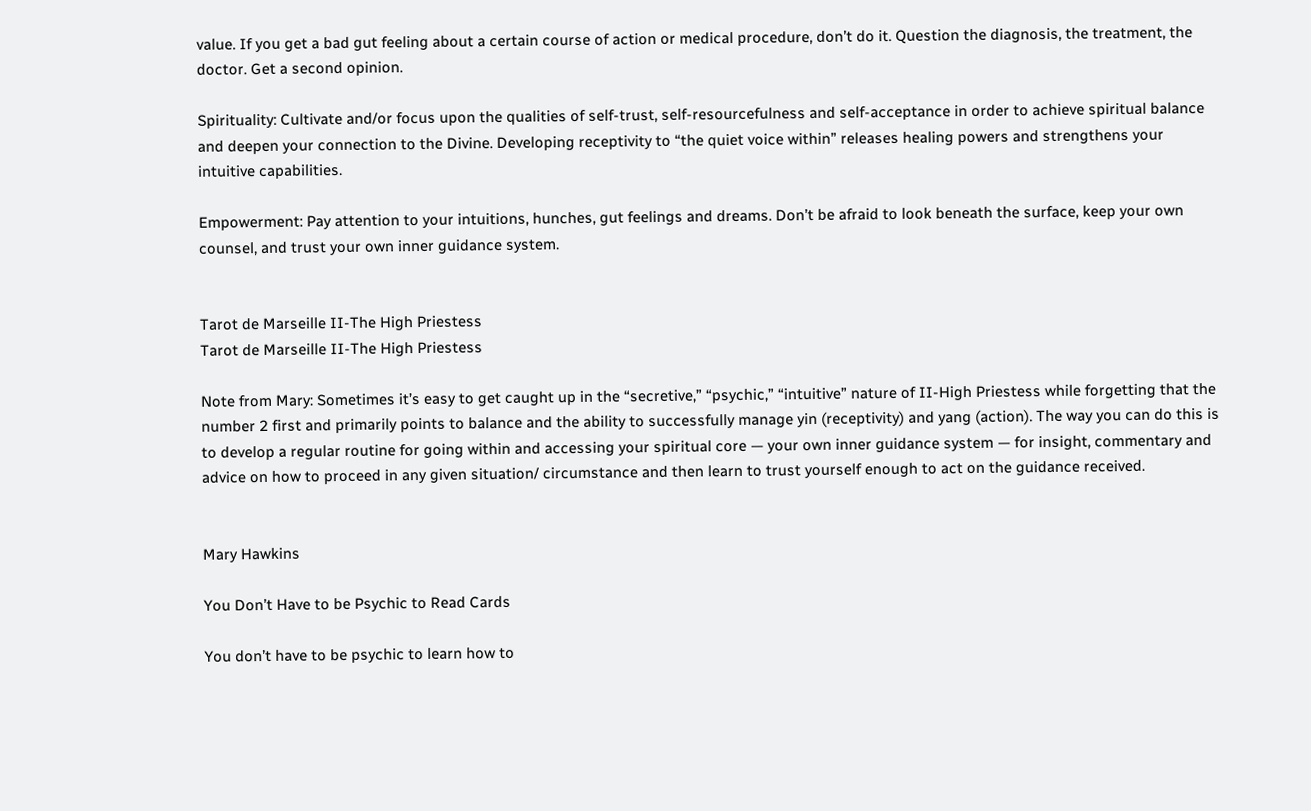value. If you get a bad gut feeling about a certain course of action or medical procedure, don’t do it. Question the diagnosis, the treatment, the doctor. Get a second opinion.

Spirituality: Cultivate and/or focus upon the qualities of self-trust, self-resourcefulness and self-acceptance in order to achieve spiritual balance and deepen your connection to the Divine. Developing receptivity to “the quiet voice within” releases healing powers and strengthens your intuitive capabilities.

Empowerment: Pay attention to your intuitions, hunches, gut feelings and dreams. Don’t be afraid to look beneath the surface, keep your own counsel, and trust your own inner guidance system.


Tarot de Marseille II-The High Priestess
Tarot de Marseille II-The High Priestess

Note from Mary: Sometimes it’s easy to get caught up in the “secretive,” “psychic,” “intuitive” nature of II-High Priestess while forgetting that the number 2 first and primarily points to balance and the ability to successfully manage yin (receptivity) and yang (action). The way you can do this is to develop a regular routine for going within and accessing your spiritual core — your own inner guidance system — for insight, commentary and advice on how to proceed in any given situation/ circumstance and then learn to trust yourself enough to act on the guidance received.


Mary Hawkins

You Don’t Have to be Psychic to Read Cards

You don’t have to be psychic to learn how to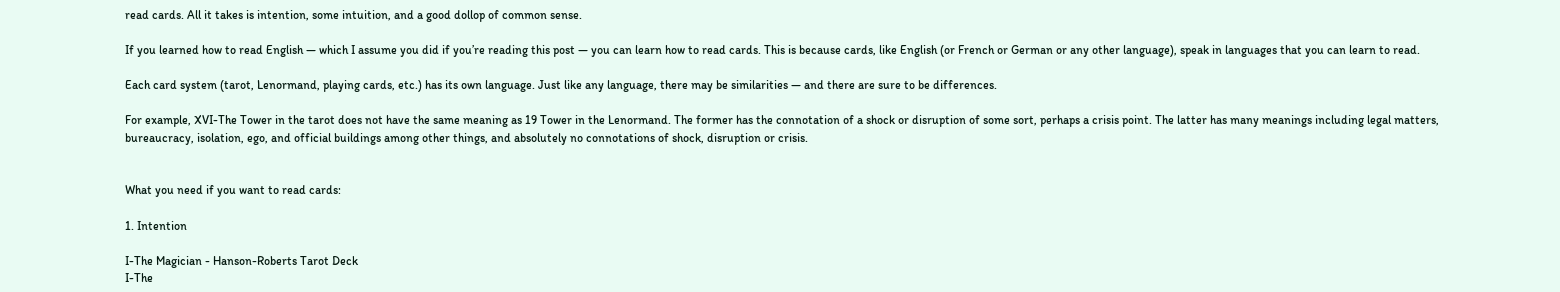read cards. All it takes is intention, some intuition, and a good dollop of common sense.

If you learned how to read English — which I assume you did if you’re reading this post — you can learn how to read cards. This is because cards, like English (or French or German or any other language), speak in languages that you can learn to read.

Each card system (tarot, Lenormand, playing cards, etc.) has its own language. Just like any language, there may be similarities — and there are sure to be differences.

For example, XVI-The Tower in the tarot does not have the same meaning as 19 Tower in the Lenormand. The former has the connotation of a shock or disruption of some sort, perhaps a crisis point. The latter has many meanings including legal matters, bureaucracy, isolation, ego, and official buildings among other things, and absolutely no connotations of shock, disruption or crisis.


What you need if you want to read cards:

1. Intention

I-The Magician - Hanson-Roberts Tarot Deck
I-The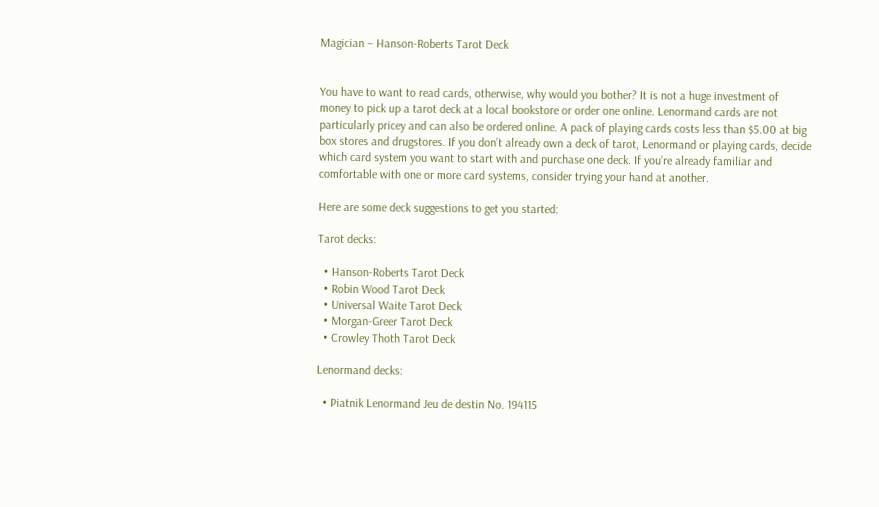Magician – Hanson-Roberts Tarot Deck


You have to want to read cards, otherwise, why would you bother? It is not a huge investment of money to pick up a tarot deck at a local bookstore or order one online. Lenormand cards are not particularly pricey and can also be ordered online. A pack of playing cards costs less than $5.00 at big box stores and drugstores. If you don’t already own a deck of tarot, Lenormand or playing cards, decide which card system you want to start with and purchase one deck. If you’re already familiar and comfortable with one or more card systems, consider trying your hand at another.

Here are some deck suggestions to get you started:

Tarot decks:

  • Hanson-Roberts Tarot Deck
  • Robin Wood Tarot Deck
  • Universal Waite Tarot Deck
  • Morgan-Greer Tarot Deck
  • Crowley Thoth Tarot Deck

Lenormand decks:

  • Piatnik Lenormand Jeu de destin No. 194115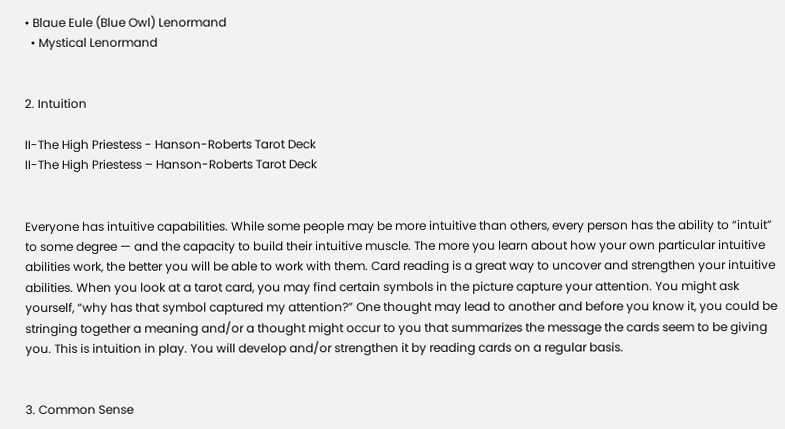• Blaue Eule (Blue Owl) Lenormand
  • Mystical Lenormand


2. Intuition

II-The High Priestess - Hanson-Roberts Tarot Deck
II-The High Priestess – Hanson-Roberts Tarot Deck


Everyone has intuitive capabilities. While some people may be more intuitive than others, every person has the ability to “intuit” to some degree — and the capacity to build their intuitive muscle. The more you learn about how your own particular intuitive abilities work, the better you will be able to work with them. Card reading is a great way to uncover and strengthen your intuitive abilities. When you look at a tarot card, you may find certain symbols in the picture capture your attention. You might ask yourself, “why has that symbol captured my attention?” One thought may lead to another and before you know it, you could be stringing together a meaning and/or a thought might occur to you that summarizes the message the cards seem to be giving you. This is intuition in play. You will develop and/or strengthen it by reading cards on a regular basis.


3. Common Sense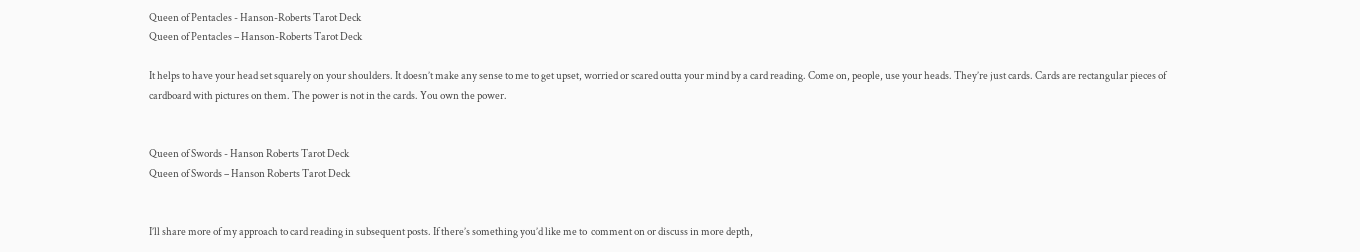Queen of Pentacles - Hanson-Roberts Tarot Deck
Queen of Pentacles – Hanson-Roberts Tarot Deck

It helps to have your head set squarely on your shoulders. It doesn’t make any sense to me to get upset, worried or scared outta your mind by a card reading. Come on, people, use your heads. They’re just cards. Cards are rectangular pieces of cardboard with pictures on them. The power is not in the cards. You own the power.


Queen of Swords - Hanson Roberts Tarot Deck
Queen of Swords – Hanson Roberts Tarot Deck


I’ll share more of my approach to card reading in subsequent posts. If there’s something you’d like me to  comment on or discuss in more depth,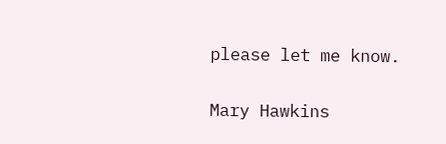please let me know.


Mary Hawkins